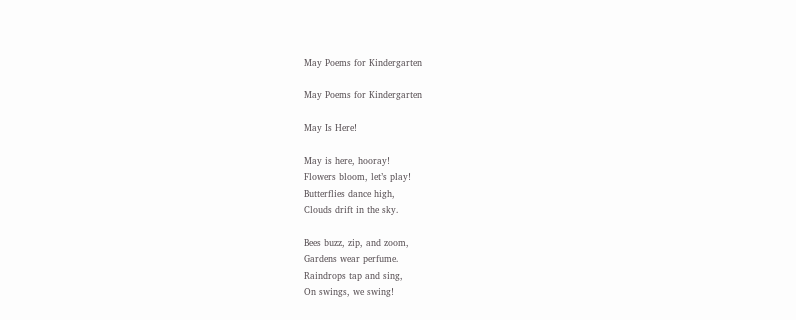May Poems for Kindergarten

May Poems for Kindergarten

May Is Here!

May is here, hooray!
Flowers bloom, let’s play!
Butterflies dance high,
Clouds drift in the sky.

Bees buzz, zip, and zoom,
Gardens wear perfume.
Raindrops tap and sing,
On swings, we swing!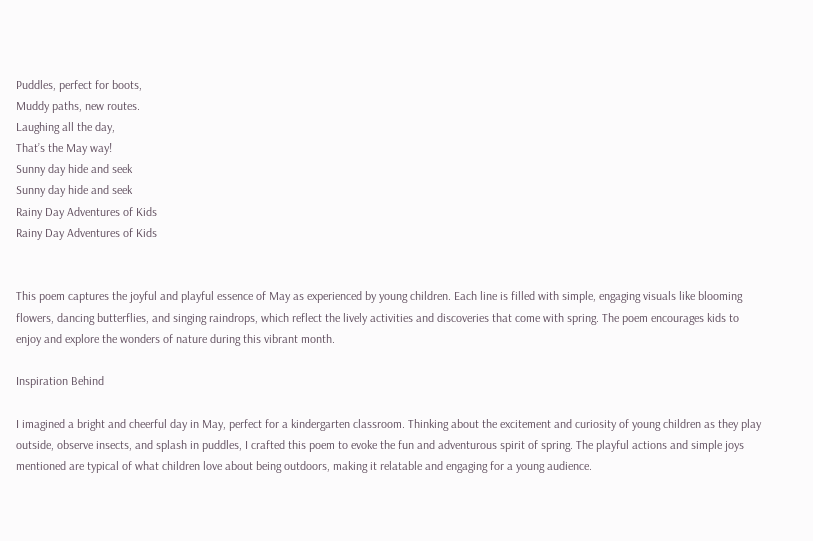Puddles, perfect for boots,
Muddy paths, new routes.
Laughing all the day,
That’s the May way!
Sunny day hide and seek
Sunny day hide and seek
Rainy Day Adventures of Kids
Rainy Day Adventures of Kids


This poem captures the joyful and playful essence of May as experienced by young children. Each line is filled with simple, engaging visuals like blooming flowers, dancing butterflies, and singing raindrops, which reflect the lively activities and discoveries that come with spring. The poem encourages kids to enjoy and explore the wonders of nature during this vibrant month.

Inspiration Behind

I imagined a bright and cheerful day in May, perfect for a kindergarten classroom. Thinking about the excitement and curiosity of young children as they play outside, observe insects, and splash in puddles, I crafted this poem to evoke the fun and adventurous spirit of spring. The playful actions and simple joys mentioned are typical of what children love about being outdoors, making it relatable and engaging for a young audience.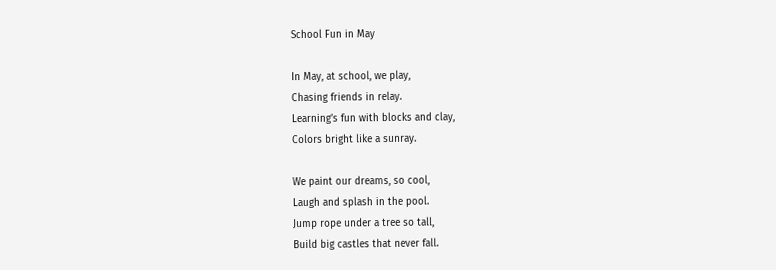School Fun in May

In May, at school, we play,
Chasing friends in relay.
Learning’s fun with blocks and clay,
Colors bright like a sunray.

We paint our dreams, so cool,
Laugh and splash in the pool.
Jump rope under a tree so tall,
Build big castles that never fall.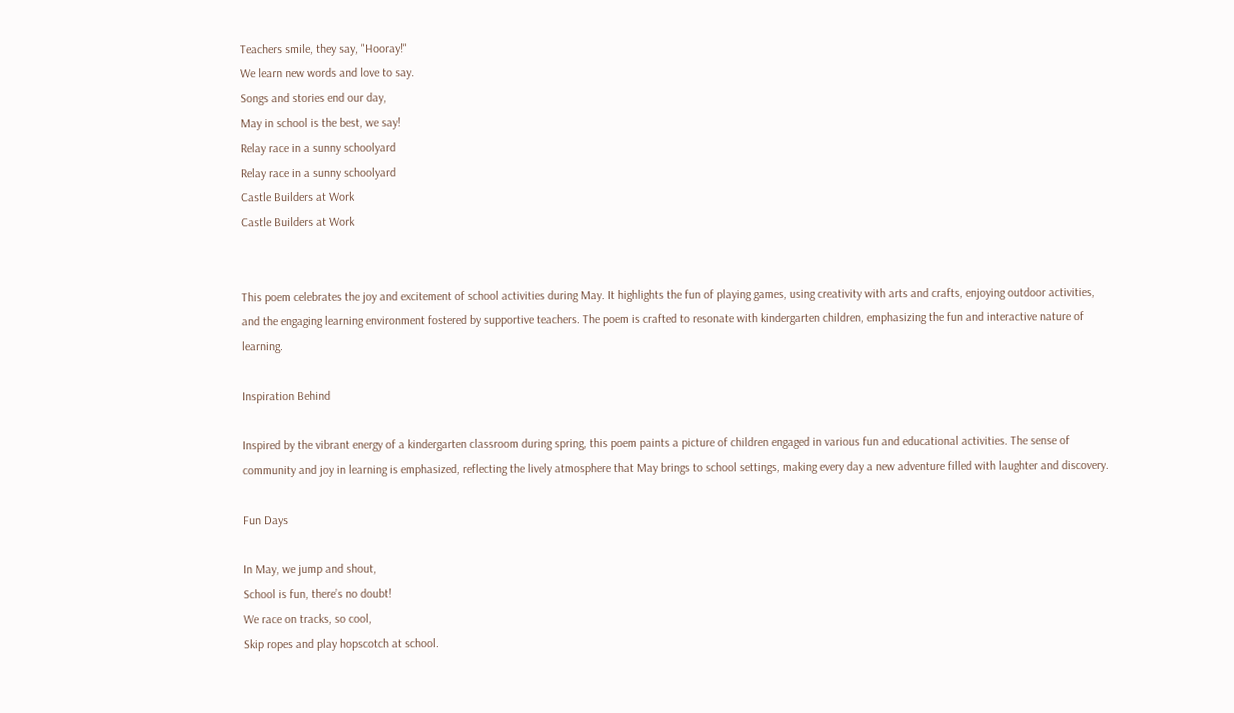Teachers smile, they say, "Hooray!"
We learn new words and love to say.
Songs and stories end our day,
May in school is the best, we say!
Relay race in a sunny schoolyard
Relay race in a sunny schoolyard
Castle Builders at Work
Castle Builders at Work


This poem celebrates the joy and excitement of school activities during May. It highlights the fun of playing games, using creativity with arts and crafts, enjoying outdoor activities, and the engaging learning environment fostered by supportive teachers. The poem is crafted to resonate with kindergarten children, emphasizing the fun and interactive nature of learning.

Inspiration Behind

Inspired by the vibrant energy of a kindergarten classroom during spring, this poem paints a picture of children engaged in various fun and educational activities. The sense of community and joy in learning is emphasized, reflecting the lively atmosphere that May brings to school settings, making every day a new adventure filled with laughter and discovery.

Fun Days

In May, we jump and shout,
School is fun, there’s no doubt!
We race on tracks, so cool,
Skip ropes and play hopscotch at school.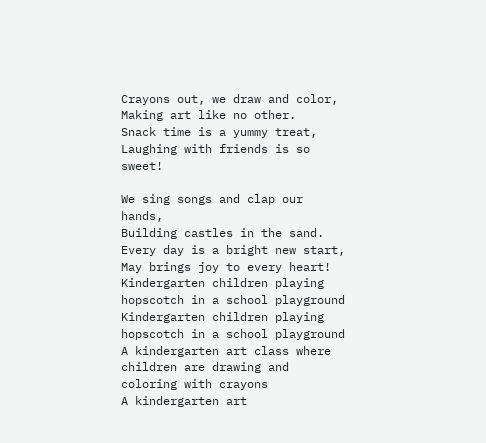Crayons out, we draw and color,
Making art like no other.
Snack time is a yummy treat,
Laughing with friends is so sweet!

We sing songs and clap our hands,
Building castles in the sand.
Every day is a bright new start,
May brings joy to every heart!
Kindergarten children playing hopscotch in a school playground
Kindergarten children playing hopscotch in a school playground
A kindergarten art class where children are drawing and coloring with crayons
A kindergarten art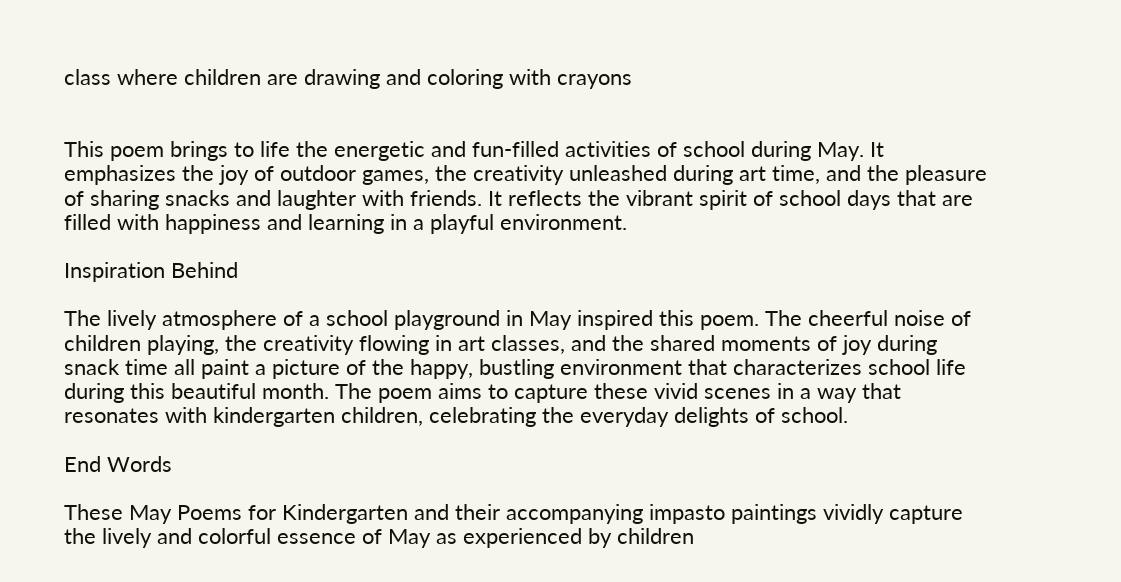class where children are drawing and coloring with crayons


This poem brings to life the energetic and fun-filled activities of school during May. It emphasizes the joy of outdoor games, the creativity unleashed during art time, and the pleasure of sharing snacks and laughter with friends. It reflects the vibrant spirit of school days that are filled with happiness and learning in a playful environment.

Inspiration Behind

The lively atmosphere of a school playground in May inspired this poem. The cheerful noise of children playing, the creativity flowing in art classes, and the shared moments of joy during snack time all paint a picture of the happy, bustling environment that characterizes school life during this beautiful month. The poem aims to capture these vivid scenes in a way that resonates with kindergarten children, celebrating the everyday delights of school.

End Words

These May Poems for Kindergarten and their accompanying impasto paintings vividly capture the lively and colorful essence of May as experienced by children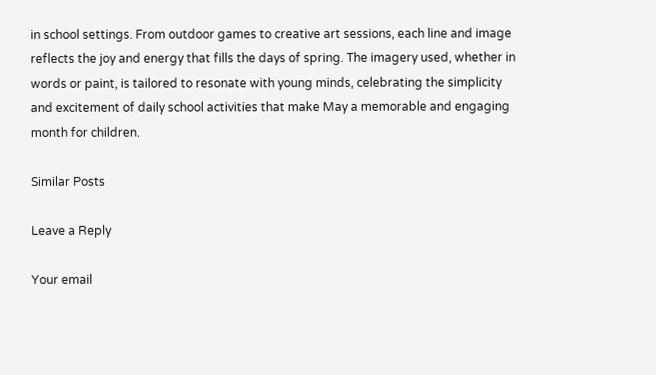in school settings. From outdoor games to creative art sessions, each line and image reflects the joy and energy that fills the days of spring. The imagery used, whether in words or paint, is tailored to resonate with young minds, celebrating the simplicity and excitement of daily school activities that make May a memorable and engaging month for children.

Similar Posts

Leave a Reply

Your email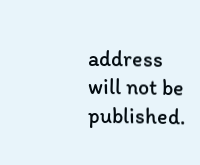address will not be published.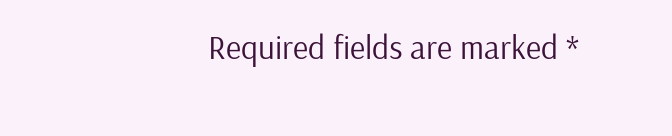Required fields are marked *